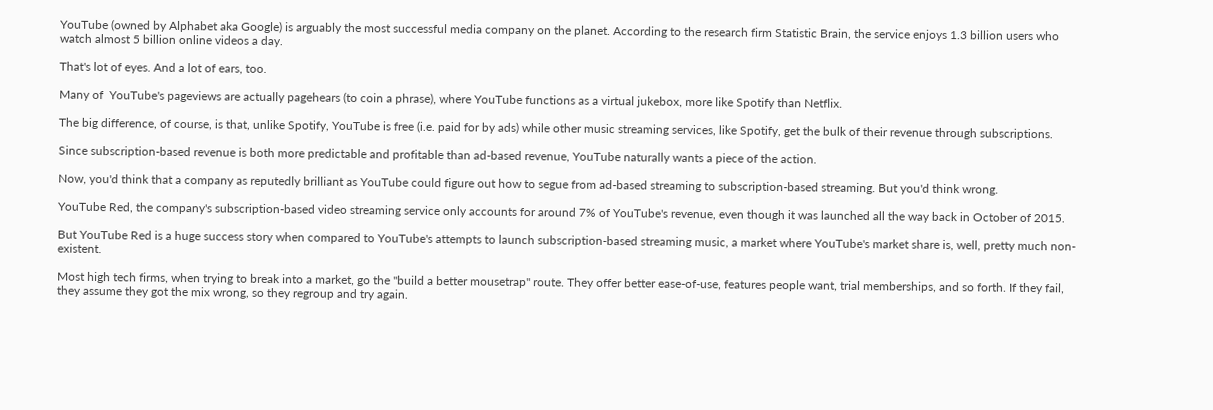YouTube (owned by Alphabet aka Google) is arguably the most successful media company on the planet. According to the research firm Statistic Brain, the service enjoys 1.3 billion users who watch almost 5 billion online videos a day.

That's lot of eyes. And a lot of ears, too.

Many of  YouTube's pageviews are actually pagehears (to coin a phrase), where YouTube functions as a virtual jukebox, more like Spotify than Netflix.

The big difference, of course, is that, unlike Spotify, YouTube is free (i.e. paid for by ads) while other music streaming services, like Spotify, get the bulk of their revenue through subscriptions.

Since subscription-based revenue is both more predictable and profitable than ad-based revenue, YouTube naturally wants a piece of the action.

Now, you'd think that a company as reputedly brilliant as YouTube could figure out how to segue from ad-based streaming to subscription-based streaming. But you'd think wrong.

YouTube Red, the company's subscription-based video streaming service only accounts for around 7% of YouTube's revenue, even though it was launched all the way back in October of 2015.

But YouTube Red is a huge success story when compared to YouTube's attempts to launch subscription-based streaming music, a market where YouTube's market share is, well, pretty much non-existent.

Most high tech firms, when trying to break into a market, go the "build a better mousetrap" route. They offer better ease-of-use, features people want, trial memberships, and so forth. If they fail, they assume they got the mix wrong, so they regroup and try again.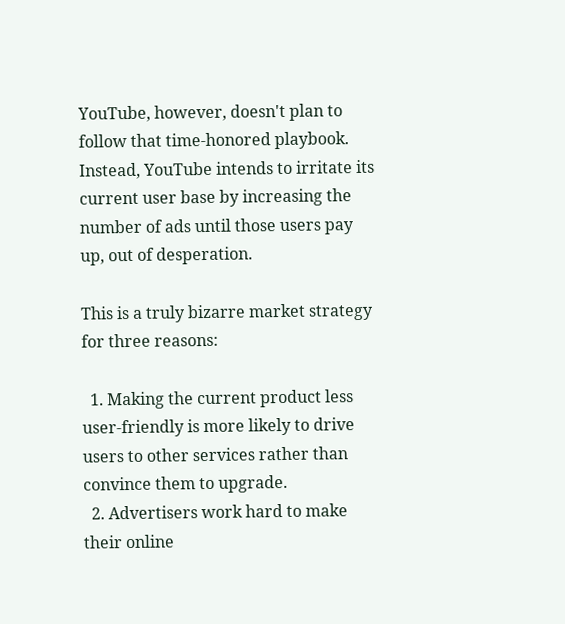YouTube, however, doesn't plan to follow that time-honored playbook. Instead, YouTube intends to irritate its current user base by increasing the number of ads until those users pay up, out of desperation.

This is a truly bizarre market strategy for three reasons:

  1. Making the current product less user-friendly is more likely to drive users to other services rather than convince them to upgrade.
  2. Advertisers work hard to make their online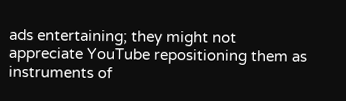ads entertaining; they might not appreciate YouTube repositioning them as instruments of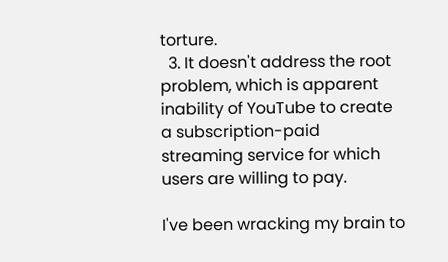torture.
  3. It doesn't address the root problem, which is apparent inability of YouTube to create a subscription-paid streaming service for which users are willing to pay.

I've been wracking my brain to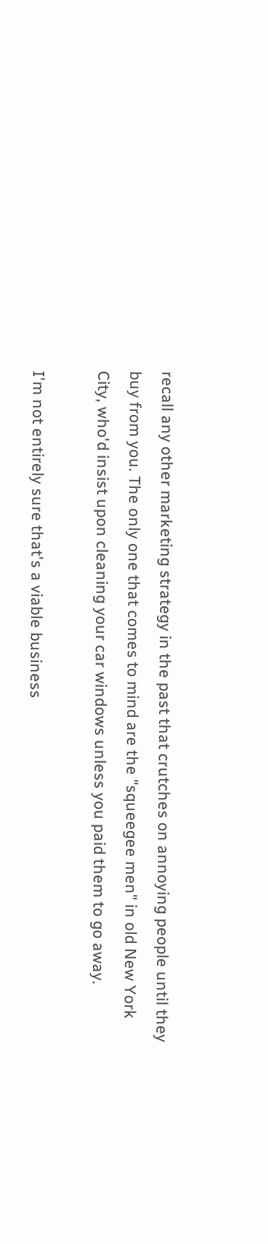recall any other marketing strategy in the past that crutches on annoying people until they buy from you. The only one that comes to mind are the "squeegee men" in old New York City, who'd insist upon cleaning your car windows unless you paid them to go away.

I'm not entirely sure that's a viable business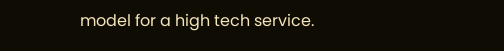model for a high tech service.